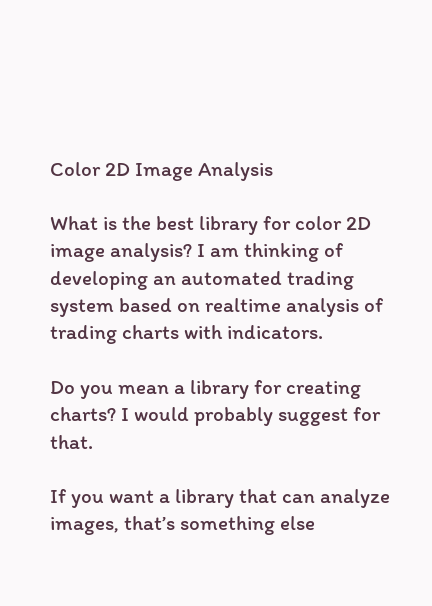Color 2D Image Analysis

What is the best library for color 2D image analysis? I am thinking of developing an automated trading system based on realtime analysis of trading charts with indicators.

Do you mean a library for creating charts? I would probably suggest for that.

If you want a library that can analyze images, that’s something else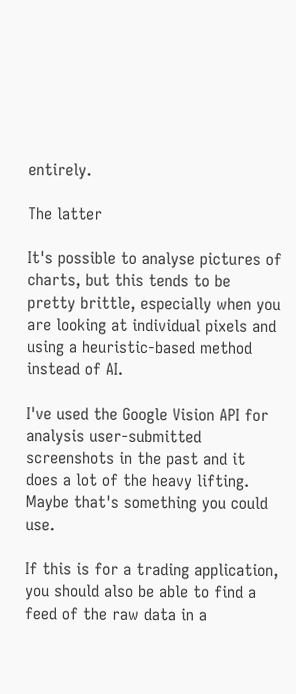entirely.

The latter

It's possible to analyse pictures of charts, but this tends to be pretty brittle, especially when you are looking at individual pixels and using a heuristic-based method instead of AI.

I've used the Google Vision API for analysis user-submitted screenshots in the past and it does a lot of the heavy lifting. Maybe that's something you could use.

If this is for a trading application, you should also be able to find a feed of the raw data in a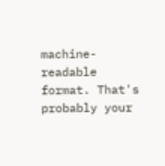machine-readable format. That's probably your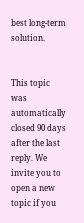best long-term solution.


This topic was automatically closed 90 days after the last reply. We invite you to open a new topic if you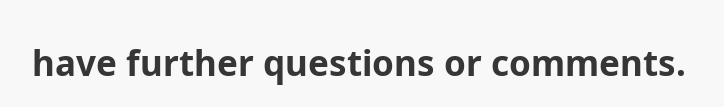have further questions or comments.